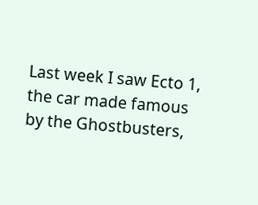Last week I saw Ecto 1, the car made famous by the Ghostbusters,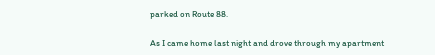parked on Route 88.

As I came home last night and drove through my apartment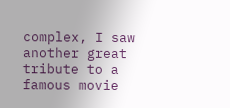complex, I saw another great tribute to a famous movie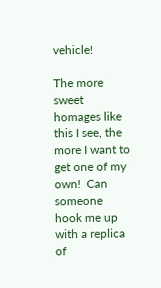vehicle!

The more sweet homages like this I see, the more I want to get one of my own!  Can someone hook me up with a replica of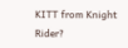KITT from Knight Rider?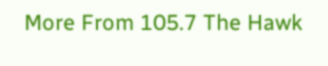More From 105.7 The Hawk